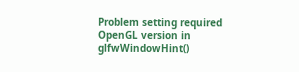Problem setting required OpenGL version in glfwWindowHint()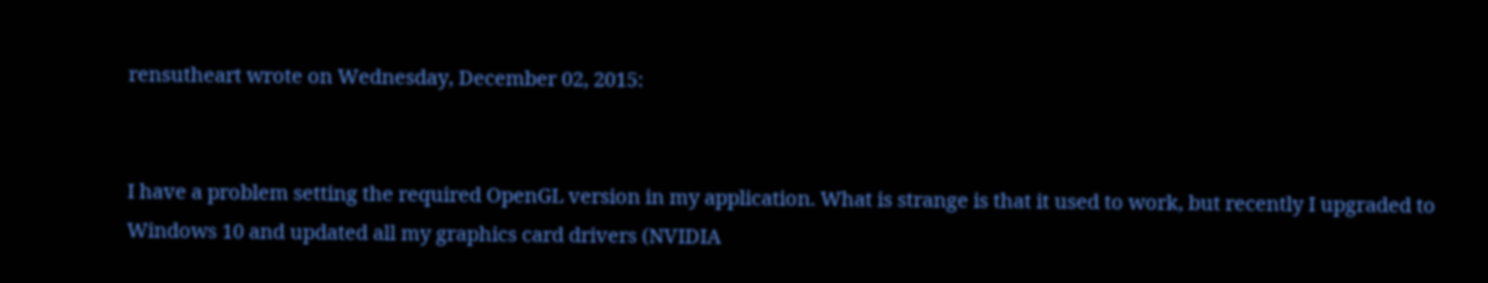rensutheart wrote on Wednesday, December 02, 2015:


I have a problem setting the required OpenGL version in my application. What is strange is that it used to work, but recently I upgraded to Windows 10 and updated all my graphics card drivers (NVIDIA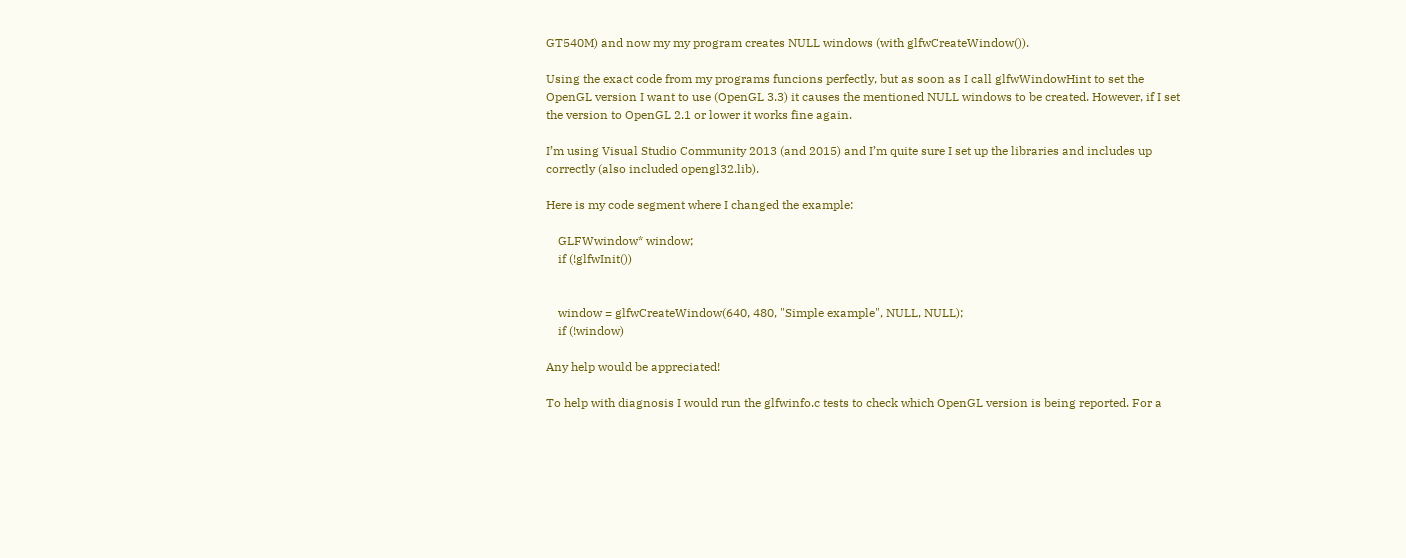GT540M) and now my my program creates NULL windows (with glfwCreateWindow()).

Using the exact code from my programs funcions perfectly, but as soon as I call glfwWindowHint to set the OpenGL version I want to use (OpenGL 3.3) it causes the mentioned NULL windows to be created. However, if I set the version to OpenGL 2.1 or lower it works fine again.

I’m using Visual Studio Community 2013 (and 2015) and I’m quite sure I set up the libraries and includes up correctly (also included opengl32.lib).

Here is my code segment where I changed the example:

    GLFWwindow* window;
    if (!glfwInit())


    window = glfwCreateWindow(640, 480, "Simple example", NULL, NULL);
    if (!window)

Any help would be appreciated!

To help with diagnosis I would run the glfwinfo.c tests to check which OpenGL version is being reported. For a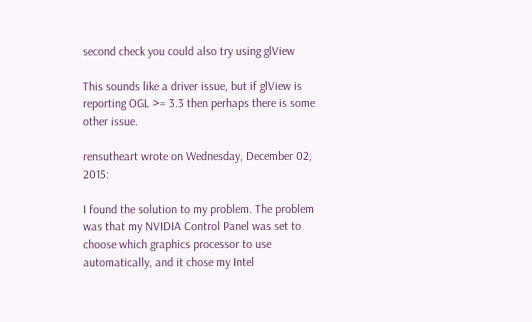second check you could also try using glView

This sounds like a driver issue, but if glView is reporting OGL >= 3.3 then perhaps there is some other issue.

rensutheart wrote on Wednesday, December 02, 2015:

I found the solution to my problem. The problem was that my NVIDIA Control Panel was set to choose which graphics processor to use automatically, and it chose my Intel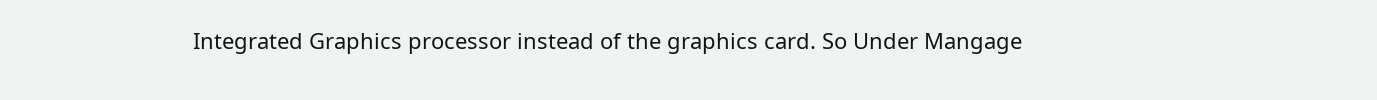Integrated Graphics processor instead of the graphics card. So Under Mangage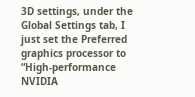3D settings, under the Global Settings tab, I just set the Preferred graphics processor to “High-performance NVIDIA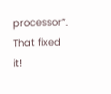processor”. That fixed it!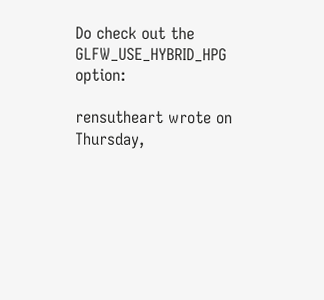Do check out the GLFW_USE_HYBRID_HPG option:

rensutheart wrote on Thursday,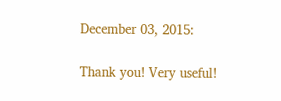December 03, 2015:

Thank you! Very useful!